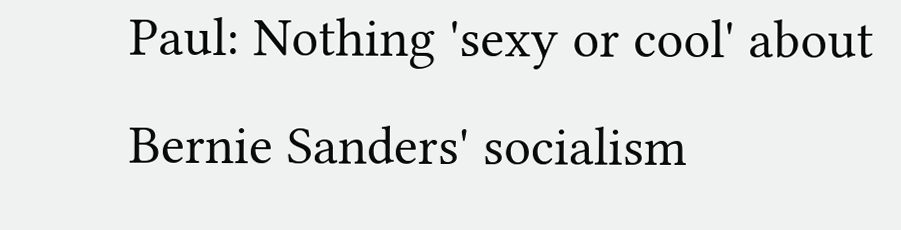Paul: Nothing 'sexy or cool' about Bernie Sanders' socialism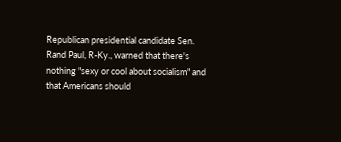Republican presidential candidate Sen. Rand Paul, R-Ky., warned that there's nothing "sexy or cool about socialism" and that Americans should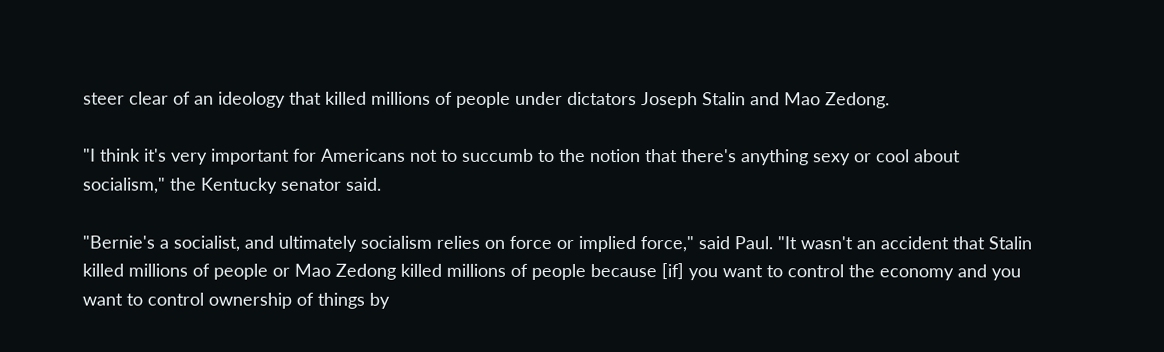steer clear of an ideology that killed millions of people under dictators Joseph Stalin and Mao Zedong.

"I think it's very important for Americans not to succumb to the notion that there's anything sexy or cool about socialism," the Kentucky senator said.

"Bernie's a socialist, and ultimately socialism relies on force or implied force," said Paul. "It wasn't an accident that Stalin killed millions of people or Mao Zedong killed millions of people because [if] you want to control the economy and you want to control ownership of things by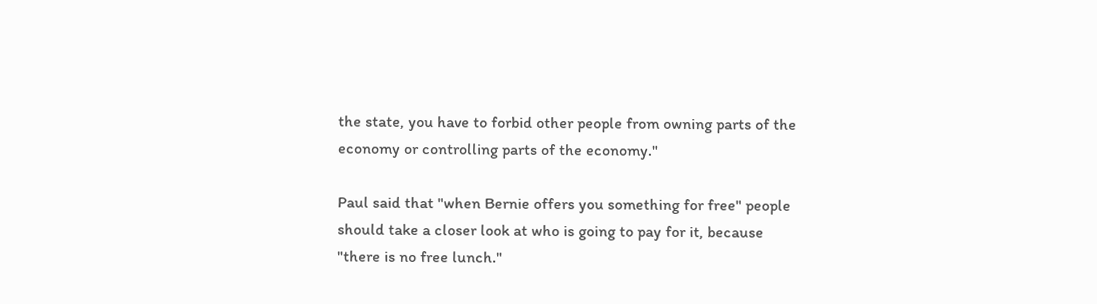the state, you have to forbid other people from owning parts of the economy or controlling parts of the economy."

Paul said that "when Bernie offers you something for free" people should take a closer look at who is going to pay for it, because "there is no free lunch."